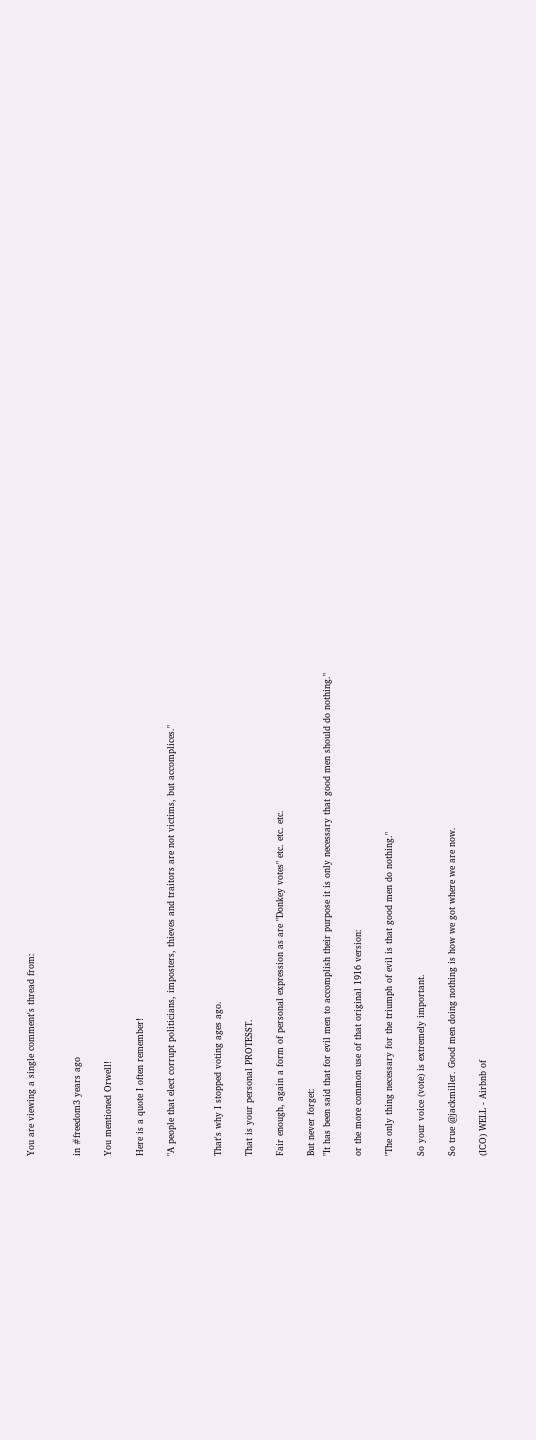You are viewing a single comment's thread from:


in #freedom3 years ago

You mentioned Orwell!

Here is a quote I often remember!

"A people that elect corrupt politicians, imposters, thieves and traitors are not victims, but accomplices."


That's why I stopped voting ages ago.

That is your personal PROTESST.

Fair enough, again a form of personal expression as are "Donkey votes" etc. etc. etc.

But never forget:
"It has been said that for evil men to accomplish their purpose it is only necessary that good men should do nothing."

or the more common use of that original 1916 version:

"The only thing necessary for the triumph of evil is that good men do nothing."

So your voice (vote) is extremely important.

So true @jackmiller. Good men doing nothing is how we got where we are now.

(ICO) WELL - Airbnb of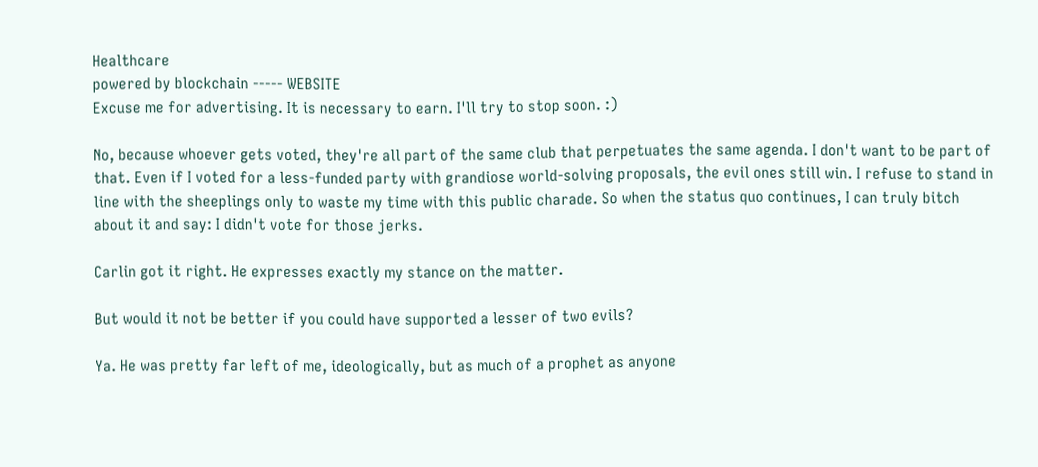Healthcare
powered by blockchain ----- WEBSITE
Excuse me for advertising. It is necessary to earn. I'll try to stop soon. :)

No, because whoever gets voted, they're all part of the same club that perpetuates the same agenda. I don't want to be part of that. Even if I voted for a less-funded party with grandiose world-solving proposals, the evil ones still win. I refuse to stand in line with the sheeplings only to waste my time with this public charade. So when the status quo continues, I can truly bitch about it and say: I didn't vote for those jerks.

Carlin got it right. He expresses exactly my stance on the matter.

But would it not be better if you could have supported a lesser of two evils?

Ya. He was pretty far left of me, ideologically, but as much of a prophet as anyone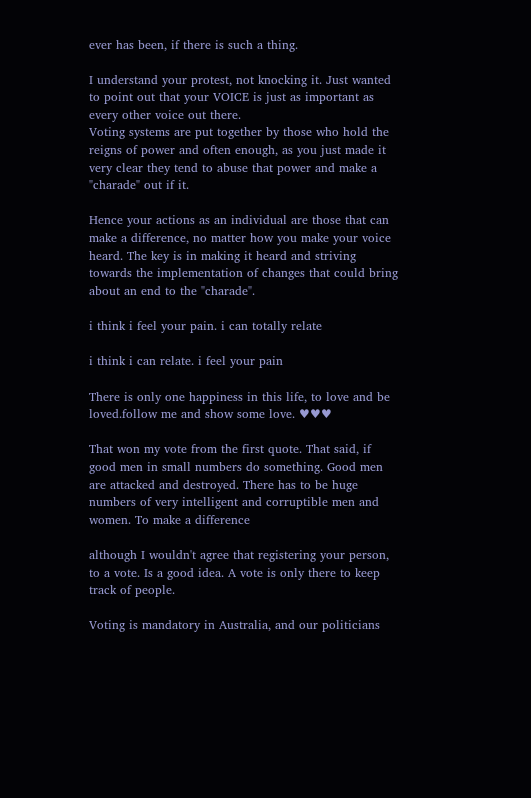ever has been, if there is such a thing.

I understand your protest, not knocking it. Just wanted to point out that your VOICE is just as important as every other voice out there.
Voting systems are put together by those who hold the reigns of power and often enough, as you just made it very clear they tend to abuse that power and make a "charade" out if it.

Hence your actions as an individual are those that can make a difference, no matter how you make your voice heard. The key is in making it heard and striving towards the implementation of changes that could bring about an end to the "charade".

i think i feel your pain. i can totally relate

i think i can relate. i feel your pain

There is only one happiness in this life, to love and be loved.follow me and show some love. ♥♥♥

That won my vote from the first quote. That said, if good men in small numbers do something. Good men are attacked and destroyed. There has to be huge numbers of very intelligent and corruptible men and women. To make a difference

although I wouldn't agree that registering your person, to a vote. Is a good idea. A vote is only there to keep track of people.

Voting is mandatory in Australia, and our politicians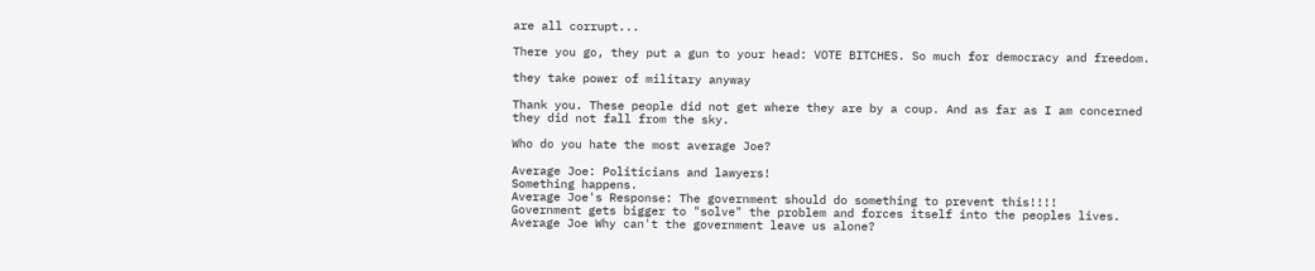are all corrupt...

There you go, they put a gun to your head: VOTE BITCHES. So much for democracy and freedom.

they take power of military anyway

Thank you. These people did not get where they are by a coup. And as far as I am concerned they did not fall from the sky.

Who do you hate the most average Joe?

Average Joe: Politicians and lawyers!
Something happens.
Average Joe's Response: The government should do something to prevent this!!!!
Government gets bigger to "solve" the problem and forces itself into the peoples lives.
Average Joe Why can't the government leave us alone?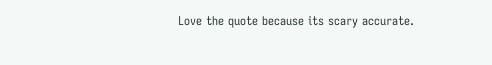Love the quote because its scary accurate.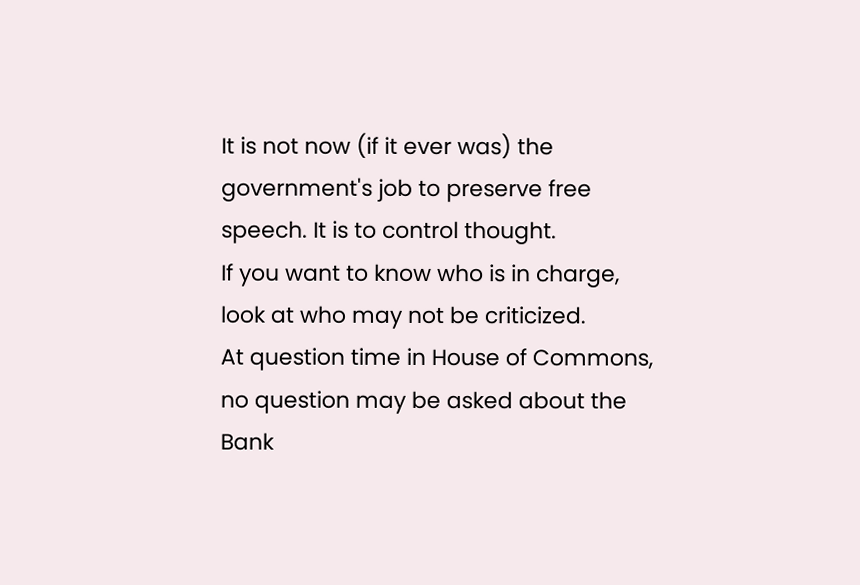It is not now (if it ever was) the government's job to preserve free speech. It is to control thought.
If you want to know who is in charge, look at who may not be criticized.
At question time in House of Commons, no question may be asked about the Bank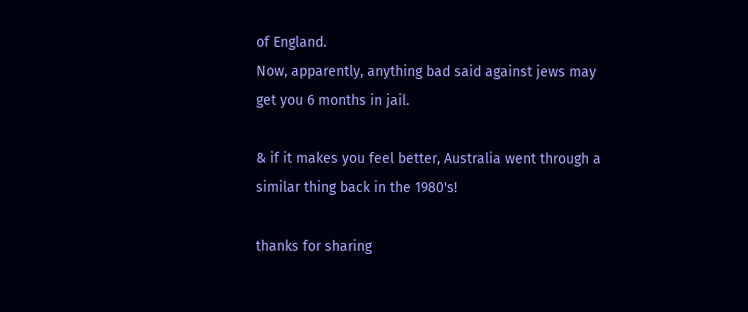of England.
Now, apparently, anything bad said against jews may get you 6 months in jail.

& if it makes you feel better, Australia went through a similar thing back in the 1980's!

thanks for sharing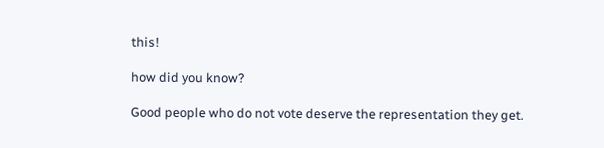this!

how did you know?

Good people who do not vote deserve the representation they get.